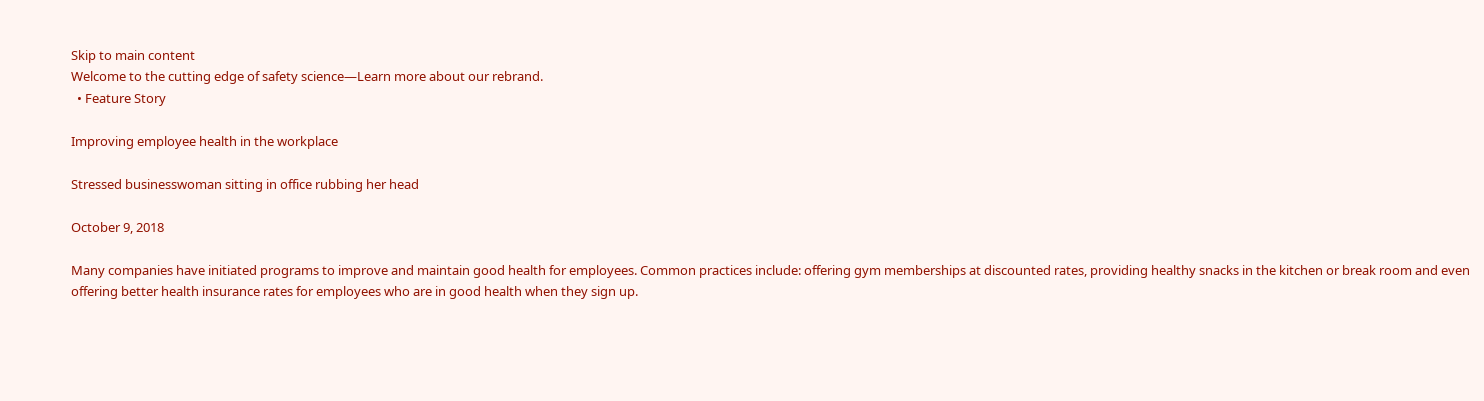Skip to main content
Welcome to the cutting edge of safety science—Learn more about our rebrand.
  • Feature Story

Improving employee health in the workplace

Stressed businesswoman sitting in office rubbing her head

October 9, 2018

Many companies have initiated programs to improve and maintain good health for employees. Common practices include: offering gym memberships at discounted rates, providing healthy snacks in the kitchen or break room and even offering better health insurance rates for employees who are in good health when they sign up.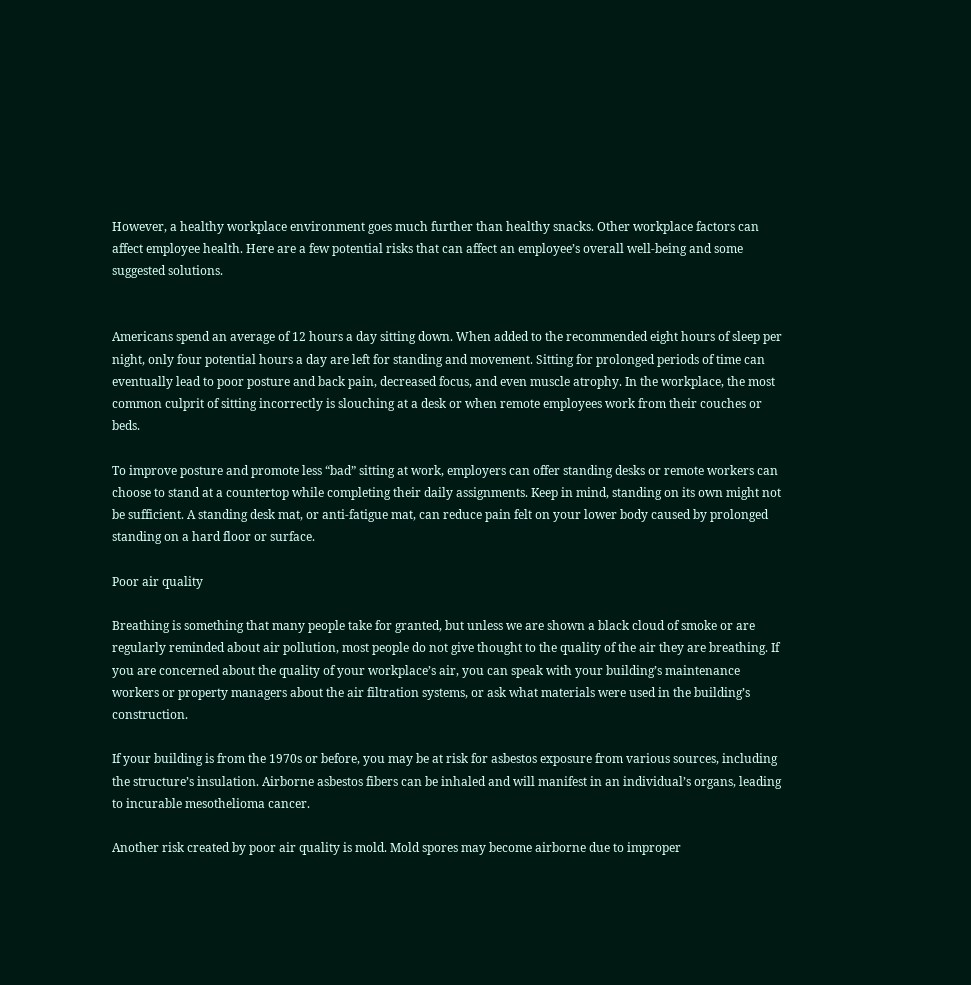However, a healthy workplace environment goes much further than healthy snacks. Other workplace factors can affect employee health. Here are a few potential risks that can affect an employee’s overall well-being and some suggested solutions.


Americans spend an average of 12 hours a day sitting down. When added to the recommended eight hours of sleep per night, only four potential hours a day are left for standing and movement. Sitting for prolonged periods of time can eventually lead to poor posture and back pain, decreased focus, and even muscle atrophy. In the workplace, the most common culprit of sitting incorrectly is slouching at a desk or when remote employees work from their couches or beds.

To improve posture and promote less “bad” sitting at work, employers can offer standing desks or remote workers can choose to stand at a countertop while completing their daily assignments. Keep in mind, standing on its own might not be sufficient. A standing desk mat, or anti-fatigue mat, can reduce pain felt on your lower body caused by prolonged standing on a hard floor or surface.

Poor air quality

Breathing is something that many people take for granted, but unless we are shown a black cloud of smoke or are regularly reminded about air pollution, most people do not give thought to the quality of the air they are breathing. If you are concerned about the quality of your workplace’s air, you can speak with your building’s maintenance workers or property managers about the air filtration systems, or ask what materials were used in the building’s construction.

If your building is from the 1970s or before, you may be at risk for asbestos exposure from various sources, including the structure’s insulation. Airborne asbestos fibers can be inhaled and will manifest in an individual’s organs, leading to incurable mesothelioma cancer.

Another risk created by poor air quality is mold. Mold spores may become airborne due to improper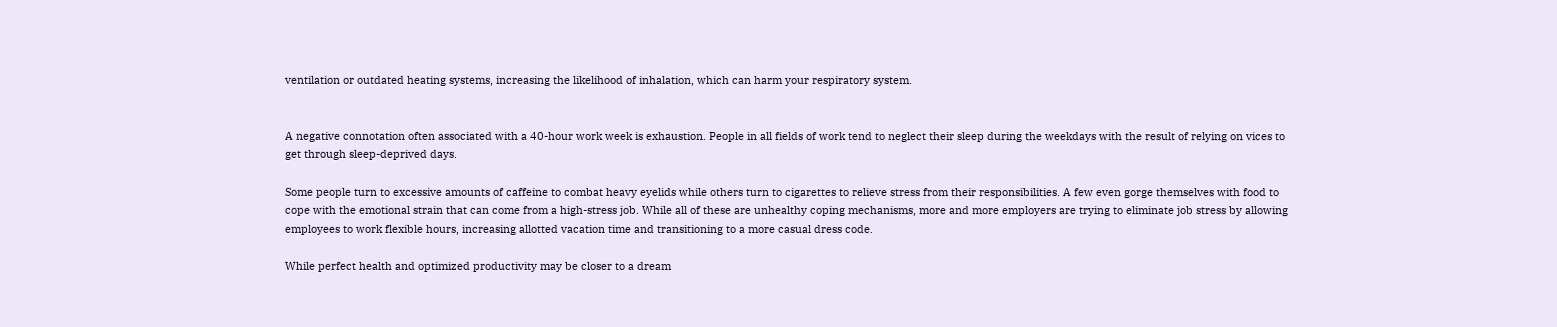ventilation or outdated heating systems, increasing the likelihood of inhalation, which can harm your respiratory system.


A negative connotation often associated with a 40-hour work week is exhaustion. People in all fields of work tend to neglect their sleep during the weekdays with the result of relying on vices to get through sleep-deprived days.

Some people turn to excessive amounts of caffeine to combat heavy eyelids while others turn to cigarettes to relieve stress from their responsibilities. A few even gorge themselves with food to cope with the emotional strain that can come from a high-stress job. While all of these are unhealthy coping mechanisms, more and more employers are trying to eliminate job stress by allowing employees to work flexible hours, increasing allotted vacation time and transitioning to a more casual dress code.

While perfect health and optimized productivity may be closer to a dream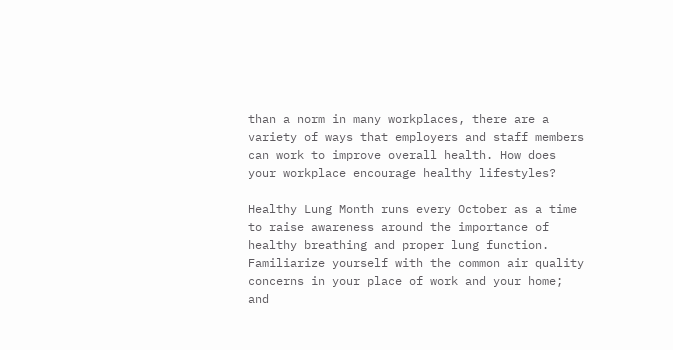than a norm in many workplaces, there are a variety of ways that employers and staff members can work to improve overall health. How does your workplace encourage healthy lifestyles?

Healthy Lung Month runs every October as a time to raise awareness around the importance of healthy breathing and proper lung function. Familiarize yourself with the common air quality concerns in your place of work and your home; and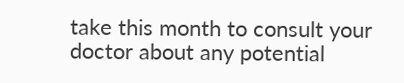take this month to consult your doctor about any potential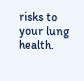risks to your lung health.